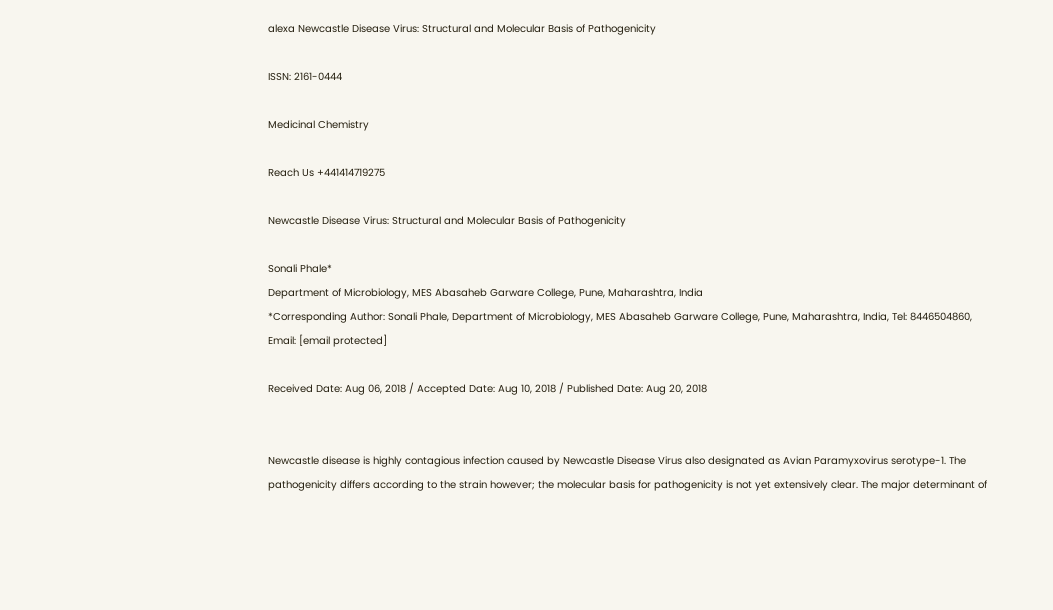alexa Newcastle Disease Virus: Structural and Molecular Basis of Pathogenicity

ISSN: 2161-0444

Medicinal Chemistry

Reach Us +441414719275

Newcastle Disease Virus: Structural and Molecular Basis of Pathogenicity

Sonali Phale*
Department of Microbiology, MES Abasaheb Garware College, Pune, Maharashtra, India
*Corresponding Author: Sonali Phale, Department of Microbiology, MES Abasaheb Garware College, Pune, Maharashtra, India, Tel: 8446504860, Email: [email protected]

Received Date: Aug 06, 2018 / Accepted Date: Aug 10, 2018 / Published Date: Aug 20, 2018


Newcastle disease is highly contagious infection caused by Newcastle Disease Virus also designated as Avian Paramyxovirus serotype-1. The pathogenicity differs according to the strain however; the molecular basis for pathogenicity is not yet extensively clear. The major determinant of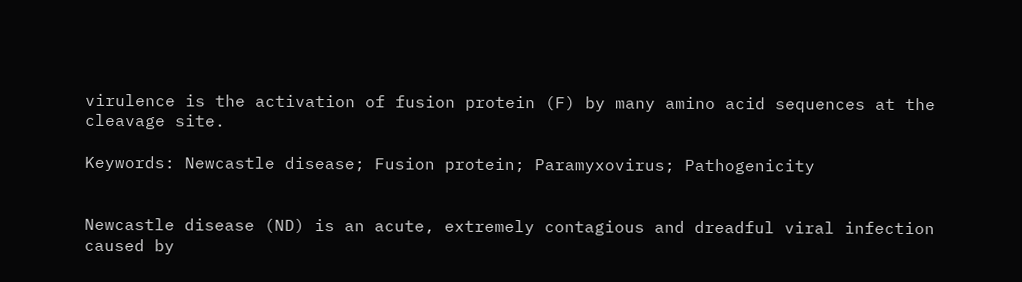virulence is the activation of fusion protein (F) by many amino acid sequences at the cleavage site.

Keywords: Newcastle disease; Fusion protein; Paramyxovirus; Pathogenicity


Newcastle disease (ND) is an acute, extremely contagious and dreadful viral infection caused by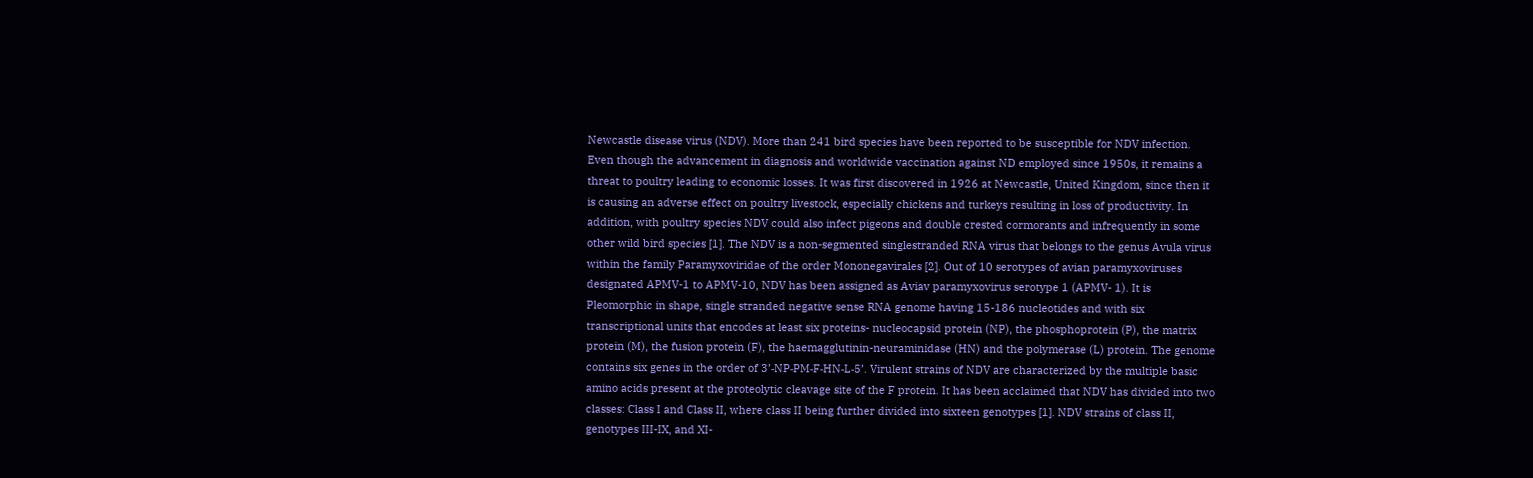Newcastle disease virus (NDV). More than 241 bird species have been reported to be susceptible for NDV infection. Even though the advancement in diagnosis and worldwide vaccination against ND employed since 1950s, it remains a threat to poultry leading to economic losses. It was first discovered in 1926 at Newcastle, United Kingdom, since then it is causing an adverse effect on poultry livestock, especially chickens and turkeys resulting in loss of productivity. In addition, with poultry species NDV could also infect pigeons and double crested cormorants and infrequently in some other wild bird species [1]. The NDV is a non-segmented singlestranded RNA virus that belongs to the genus Avula virus within the family Paramyxoviridae of the order Mononegavirales [2]. Out of 10 serotypes of avian paramyxoviruses designated APMV-1 to APMV-10, NDV has been assigned as Aviav paramyxovirus serotype 1 (APMV- 1). It is Pleomorphic in shape, single stranded negative sense RNA genome having 15-186 nucleotides and with six transcriptional units that encodes at least six proteins- nucleocapsid protein (NP), the phosphoprotein (P), the matrix protein (M), the fusion protein (F), the haemagglutinin-neuraminidase (HN) and the polymerase (L) protein. The genome contains six genes in the order of 3’‐NP‐PM‐F‐HN‐L‐5’. Virulent strains of NDV are characterized by the multiple basic amino acids present at the proteolytic cleavage site of the F protein. It has been acclaimed that NDV has divided into two classes: Class I and Class II, where class II being further divided into sixteen genotypes [1]. NDV strains of class II, genotypes III-IX, and XI-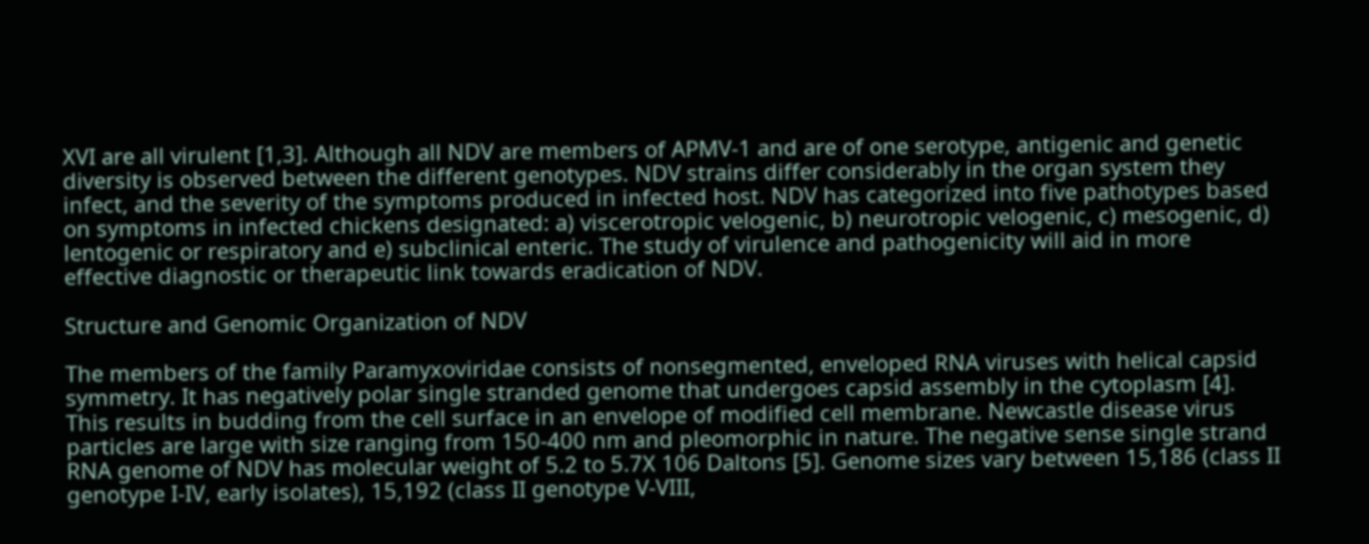XVI are all virulent [1,3]. Although all NDV are members of APMV-1 and are of one serotype, antigenic and genetic diversity is observed between the different genotypes. NDV strains differ considerably in the organ system they infect, and the severity of the symptoms produced in infected host. NDV has categorized into five pathotypes based on symptoms in infected chickens designated: a) viscerotropic velogenic, b) neurotropic velogenic, c) mesogenic, d) lentogenic or respiratory and e) subclinical enteric. The study of virulence and pathogenicity will aid in more effective diagnostic or therapeutic link towards eradication of NDV.

Structure and Genomic Organization of NDV

The members of the family Paramyxoviridae consists of nonsegmented, enveloped RNA viruses with helical capsid symmetry. It has negatively polar single stranded genome that undergoes capsid assembly in the cytoplasm [4]. This results in budding from the cell surface in an envelope of modified cell membrane. Newcastle disease virus particles are large with size ranging from 150-400 nm and pleomorphic in nature. The negative sense single strand RNA genome of NDV has molecular weight of 5.2 to 5.7X 106 Daltons [5]. Genome sizes vary between 15,186 (class II genotype I-IV, early isolates), 15,192 (class II genotype V-VIII,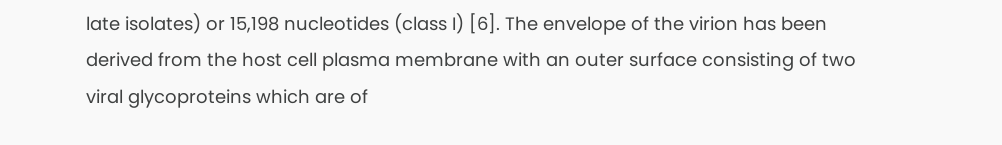late isolates) or 15,198 nucleotides (class I) [6]. The envelope of the virion has been derived from the host cell plasma membrane with an outer surface consisting of two viral glycoproteins which are of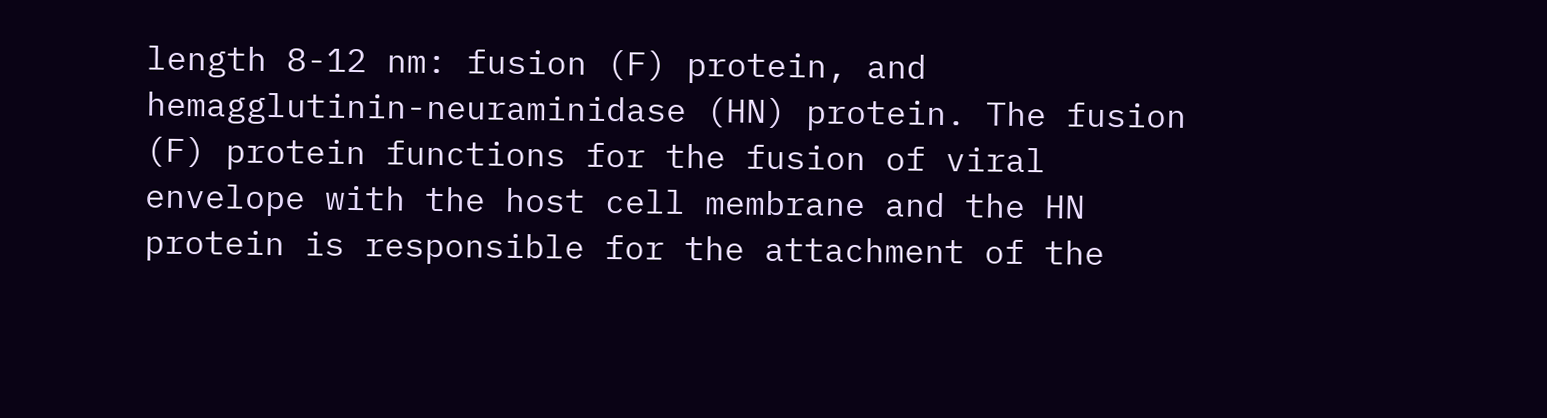length 8-12 nm: fusion (F) protein, and hemagglutinin-neuraminidase (HN) protein. The fusion (F) protein functions for the fusion of viral envelope with the host cell membrane and the HN protein is responsible for the attachment of the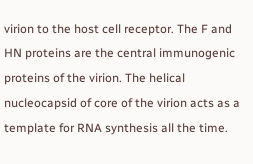virion to the host cell receptor. The F and HN proteins are the central immunogenic proteins of the virion. The helical nucleocapsid of core of the virion acts as a template for RNA synthesis all the time.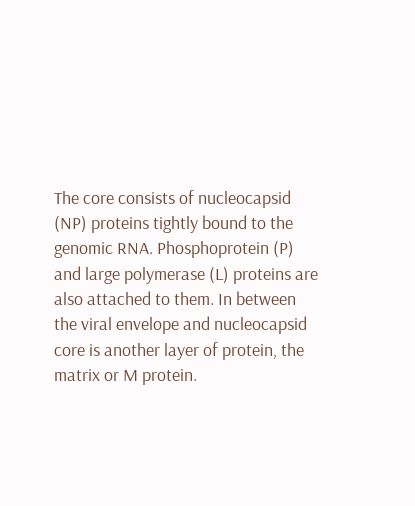The core consists of nucleocapsid (NP) proteins tightly bound to the genomic RNA. Phosphoprotein (P) and large polymerase (L) proteins are also attached to them. In between the viral envelope and nucleocapsid core is another layer of protein, the matrix or M protein.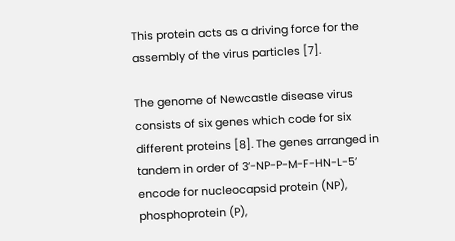This protein acts as a driving force for the assembly of the virus particles [7].

The genome of Newcastle disease virus consists of six genes which code for six different proteins [8]. The genes arranged in tandem in order of 3’-NP-P-M-F-HN-L-5’ encode for nucleocapsid protein (NP), phosphoprotein (P),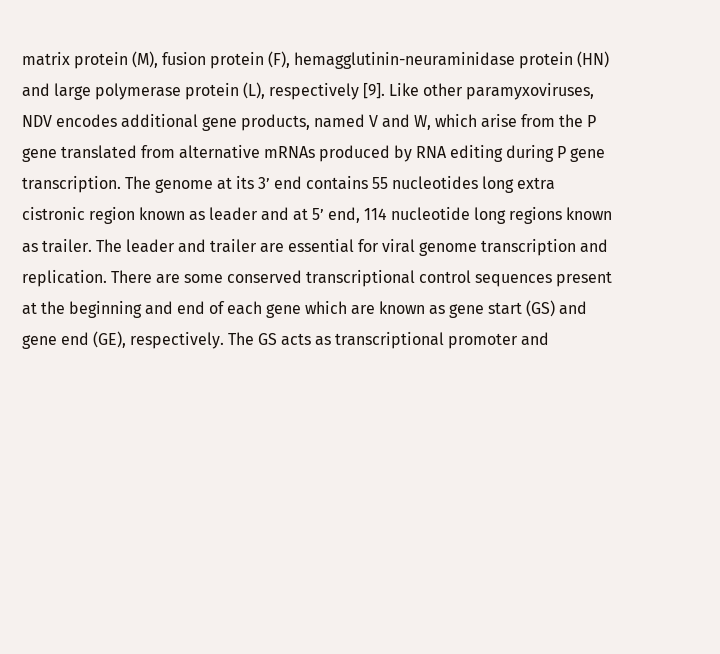matrix protein (M), fusion protein (F), hemagglutinin-neuraminidase protein (HN) and large polymerase protein (L), respectively [9]. Like other paramyxoviruses, NDV encodes additional gene products, named V and W, which arise from the P gene translated from alternative mRNAs produced by RNA editing during P gene transcription. The genome at its 3’ end contains 55 nucleotides long extra cistronic region known as leader and at 5’ end, 114 nucleotide long regions known as trailer. The leader and trailer are essential for viral genome transcription and replication. There are some conserved transcriptional control sequences present at the beginning and end of each gene which are known as gene start (GS) and gene end (GE), respectively. The GS acts as transcriptional promoter and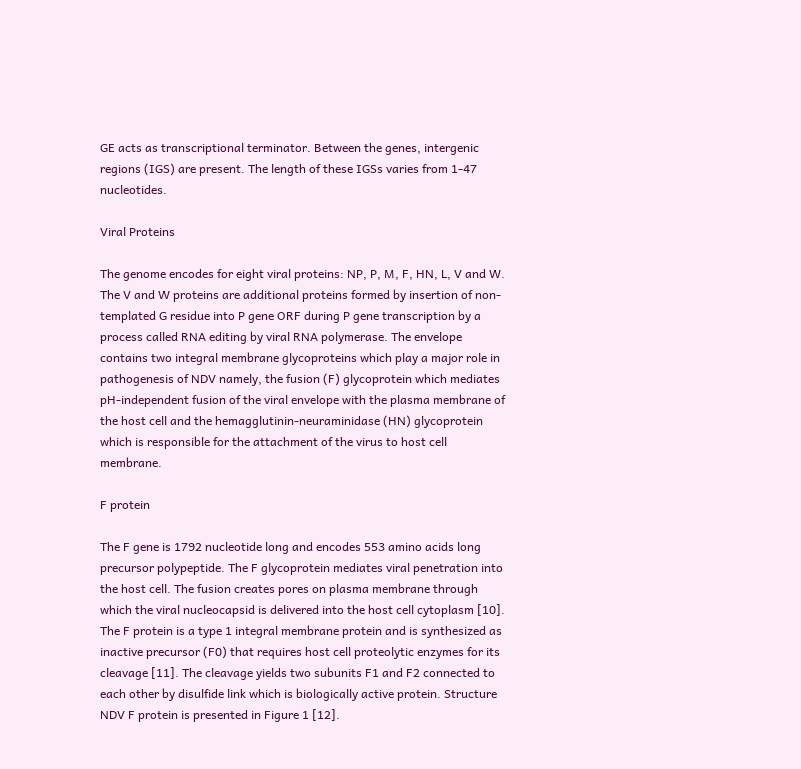GE acts as transcriptional terminator. Between the genes, intergenic regions (IGS) are present. The length of these IGSs varies from 1-47 nucleotides.

Viral Proteins

The genome encodes for eight viral proteins: NP, P, M, F, HN, L, V and W. The V and W proteins are additional proteins formed by insertion of non-templated G residue into P gene ORF during P gene transcription by a process called RNA editing by viral RNA polymerase. The envelope contains two integral membrane glycoproteins which play a major role in pathogenesis of NDV namely, the fusion (F) glycoprotein which mediates pH-independent fusion of the viral envelope with the plasma membrane of the host cell and the hemagglutinin-neuraminidase (HN) glycoprotein which is responsible for the attachment of the virus to host cell membrane.

F protein

The F gene is 1792 nucleotide long and encodes 553 amino acids long precursor polypeptide. The F glycoprotein mediates viral penetration into the host cell. The fusion creates pores on plasma membrane through which the viral nucleocapsid is delivered into the host cell cytoplasm [10]. The F protein is a type 1 integral membrane protein and is synthesized as inactive precursor (F0) that requires host cell proteolytic enzymes for its cleavage [11]. The cleavage yields two subunits F1 and F2 connected to each other by disulfide link which is biologically active protein. Structure NDV F protein is presented in Figure 1 [12].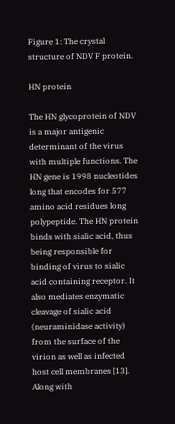Figure 1: The crystal structure of NDV F protein.

HN protein

The HN glycoprotein of NDV is a major antigenic determinant of the virus with multiple functions. The HN gene is 1998 nucleotides long that encodes for 577 amino acid residues long polypeptide. The HN protein binds with sialic acid, thus being responsible for binding of virus to sialic acid containing receptor. It also mediates enzymatic cleavage of sialic acid (neuraminidase activity) from the surface of the virion as well as infected host cell membranes [13]. Along with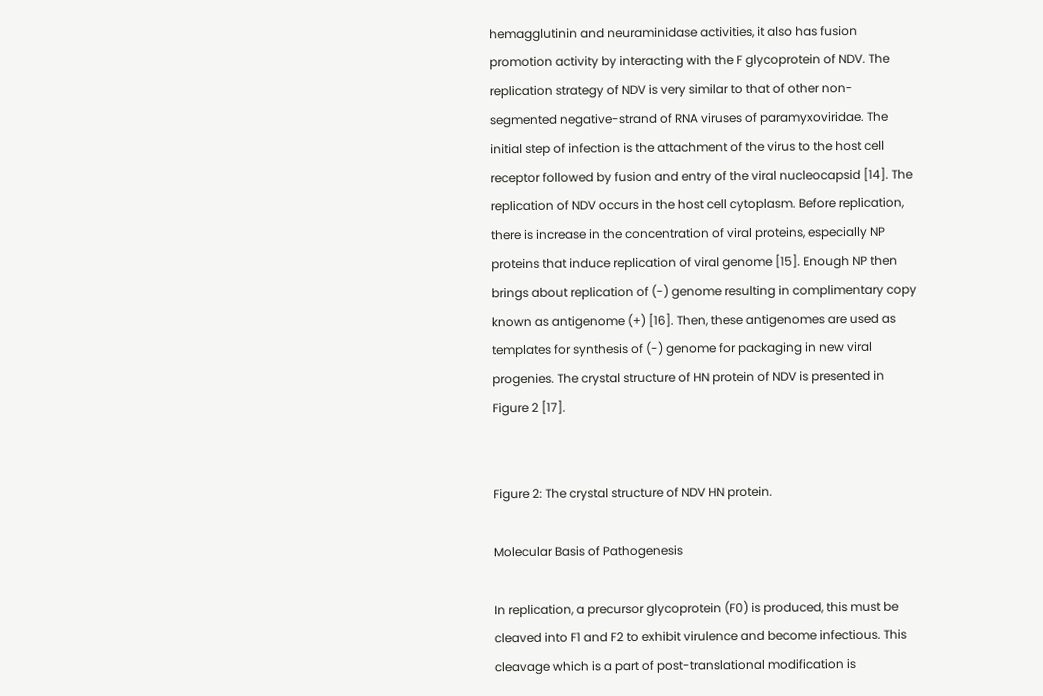hemagglutinin and neuraminidase activities, it also has fusion promotion activity by interacting with the F glycoprotein of NDV. The replication strategy of NDV is very similar to that of other non-segmented negative-strand of RNA viruses of paramyxoviridae. The initial step of infection is the attachment of the virus to the host cell receptor followed by fusion and entry of the viral nucleocapsid [14]. The replication of NDV occurs in the host cell cytoplasm. Before replication, there is increase in the concentration of viral proteins, especially NP proteins that induce replication of viral genome [15]. Enough NP then brings about replication of (-) genome resulting in complimentary copy known as antigenome (+) [16]. Then, these antigenomes are used as templates for synthesis of (-) genome for packaging in new viral progenies. The crystal structure of HN protein of NDV is presented in Figure 2 [17].


Figure 2: The crystal structure of NDV HN protein.

Molecular Basis of Pathogenesis

In replication, a precursor glycoprotein (F0) is produced, this must be cleaved into F1 and F2 to exhibit virulence and become infectious. This cleavage which is a part of post-translational modification is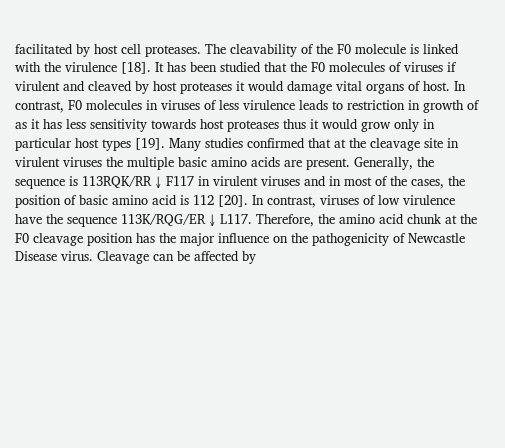facilitated by host cell proteases. The cleavability of the F0 molecule is linked with the virulence [18]. It has been studied that the F0 molecules of viruses if virulent and cleaved by host proteases it would damage vital organs of host. In contrast, F0 molecules in viruses of less virulence leads to restriction in growth of as it has less sensitivity towards host proteases thus it would grow only in particular host types [19]. Many studies confirmed that at the cleavage site in virulent viruses the multiple basic amino acids are present. Generally, the sequence is 113RQK/RR ↓ F117 in virulent viruses and in most of the cases, the position of basic amino acid is 112 [20]. In contrast, viruses of low virulence have the sequence 113K/RQG/ER ↓ L117. Therefore, the amino acid chunk at the F0 cleavage position has the major influence on the pathogenicity of Newcastle Disease virus. Cleavage can be affected by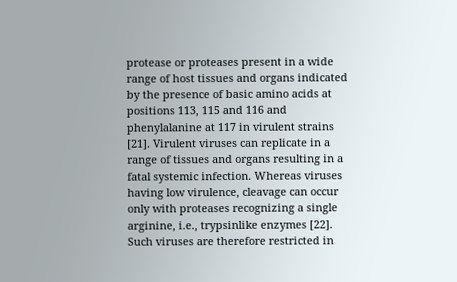protease or proteases present in a wide range of host tissues and organs indicated by the presence of basic amino acids at positions 113, 115 and 116 and phenylalanine at 117 in virulent strains [21]. Virulent viruses can replicate in a range of tissues and organs resulting in a fatal systemic infection. Whereas viruses having low virulence, cleavage can occur only with proteases recognizing a single arginine, i.e., trypsinlike enzymes [22]. Such viruses are therefore restricted in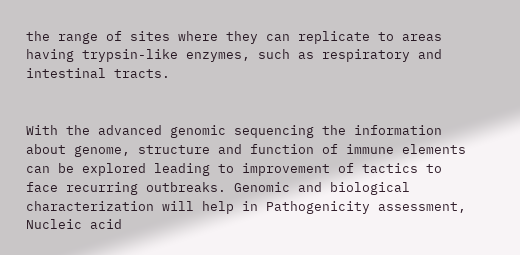the range of sites where they can replicate to areas having trypsin-like enzymes, such as respiratory and intestinal tracts.


With the advanced genomic sequencing the information about genome, structure and function of immune elements can be explored leading to improvement of tactics to face recurring outbreaks. Genomic and biological characterization will help in Pathogenicity assessment, Nucleic acid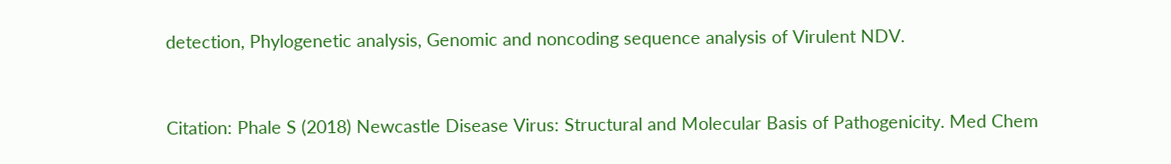detection, Phylogenetic analysis, Genomic and noncoding sequence analysis of Virulent NDV.


Citation: Phale S (2018) Newcastle Disease Virus: Structural and Molecular Basis of Pathogenicity. Med Chem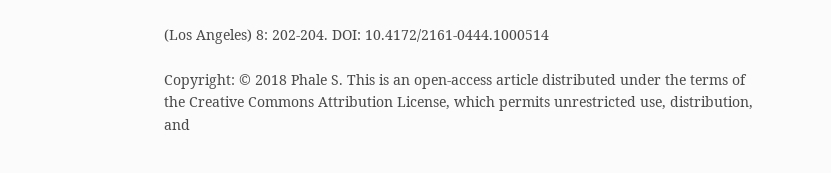(Los Angeles) 8: 202-204. DOI: 10.4172/2161-0444.1000514

Copyright: © 2018 Phale S. This is an open-access article distributed under the terms of the Creative Commons Attribution License, which permits unrestricted use, distribution, and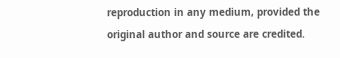reproduction in any medium, provided the original author and source are credited.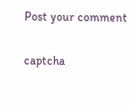Post your comment

captcha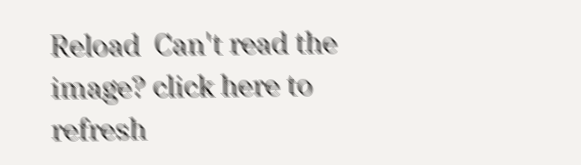Reload  Can't read the image? click here to refresh